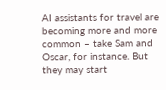AI assistants for travel are becoming more and more common – take Sam and Oscar, for instance. But they may start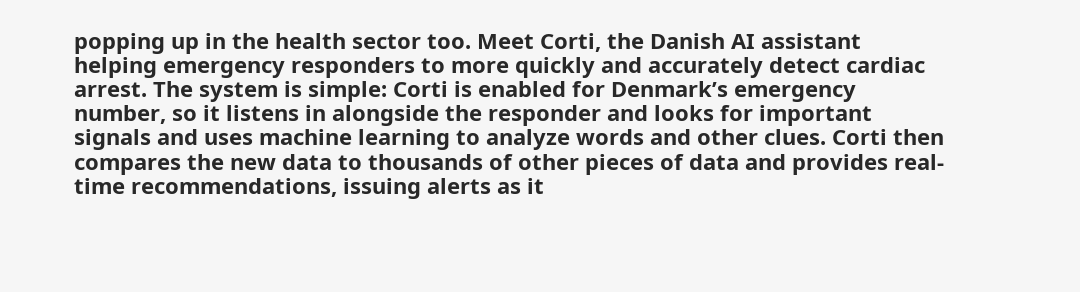popping up in the health sector too. Meet Corti, the Danish AI assistant helping emergency responders to more quickly and accurately detect cardiac arrest. The system is simple: Corti is enabled for Denmark’s emergency number, so it listens in alongside the responder and looks for important signals and uses machine learning to analyze words and other clues. Corti then compares the new data to thousands of other pieces of data and provides real-time recommendations, issuing alerts as it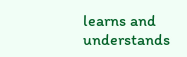learns and understands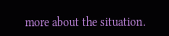more about the situation.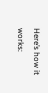Here’s how it works: